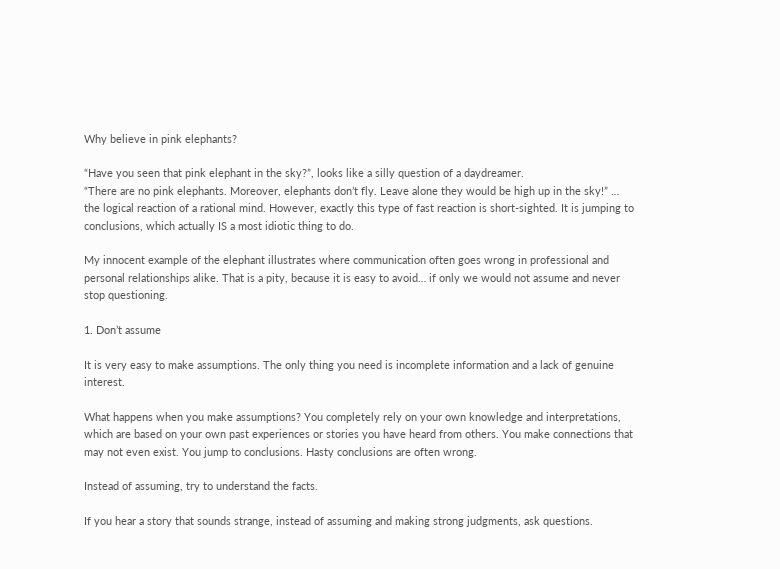Why believe in pink elephants?

“Have you seen that pink elephant in the sky?”, looks like a silly question of a daydreamer.
“There are no pink elephants. Moreover, elephants don’t fly. Leave alone they would be high up in the sky!” … the logical reaction of a rational mind. However, exactly this type of fast reaction is short-sighted. It is jumping to conclusions, which actually IS a most idiotic thing to do.

My innocent example of the elephant illustrates where communication often goes wrong in professional and personal relationships alike. That is a pity, because it is easy to avoid… if only we would not assume and never stop questioning.

1. Don’t assume

It is very easy to make assumptions. The only thing you need is incomplete information and a lack of genuine interest.

What happens when you make assumptions? You completely rely on your own knowledge and interpretations, which are based on your own past experiences or stories you have heard from others. You make connections that may not even exist. You jump to conclusions. Hasty conclusions are often wrong.

Instead of assuming, try to understand the facts.

If you hear a story that sounds strange, instead of assuming and making strong judgments, ask questions.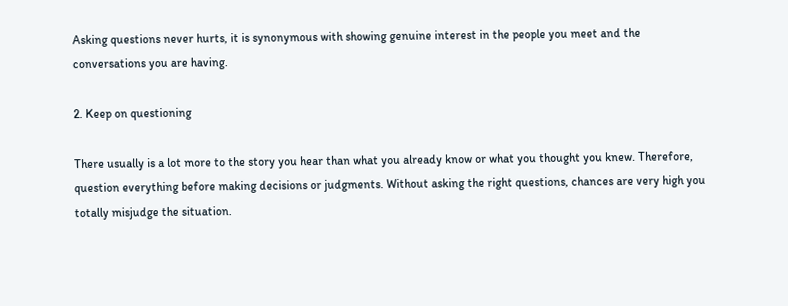Asking questions never hurts, it is synonymous with showing genuine interest in the people you meet and the conversations you are having.

2. Keep on questioning

There usually is a lot more to the story you hear than what you already know or what you thought you knew. Therefore, question everything before making decisions or judgments. Without asking the right questions, chances are very high you totally misjudge the situation.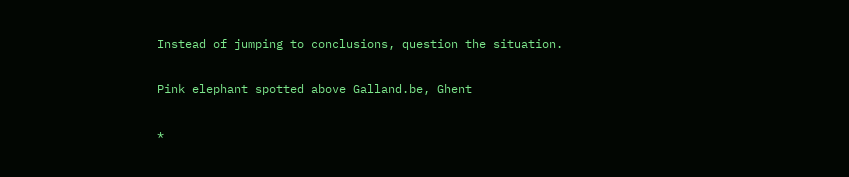Instead of jumping to conclusions, question the situation.

Pink elephant spotted above Galland.be, Ghent

*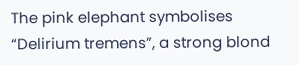The pink elephant symbolises “Delirium tremens”, a strong blond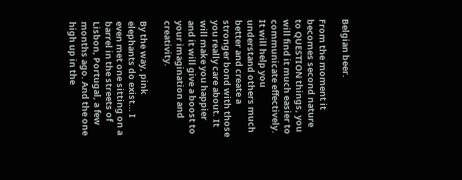Belgian beer.

From the moment it becomes second nature to QUESTION things, you will find it much easier to communicate effectively. It will help you understand others much better and create a stronger bond with those you really care about. It will make you happier and it will give a boost to your imagination and creativity.

By the way, pink elephants do exist… I even met one sitting on a barrel in the streets of Lisbon, Portugal, a few months ago. And the one high up in the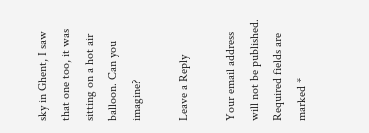sky in Ghent, I saw that one too, it was sitting on a hot air balloon. Can you imagine?

Leave a Reply

Your email address will not be published. Required fields are marked *